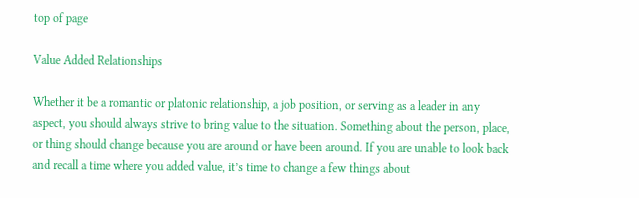top of page

Value Added Relationships

Whether it be a romantic or platonic relationship, a job position, or serving as a leader in any aspect, you should always strive to bring value to the situation. Something about the person, place, or thing should change because you are around or have been around. If you are unable to look back and recall a time where you added value, it’s time to change a few things about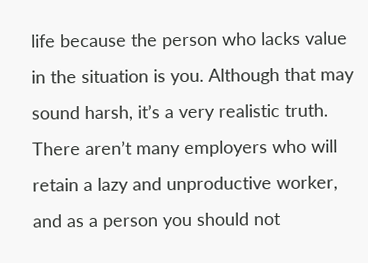life because the person who lacks value in the situation is you. Although that may sound harsh, it’s a very realistic truth. There aren’t many employers who will retain a lazy and unproductive worker, and as a person you should not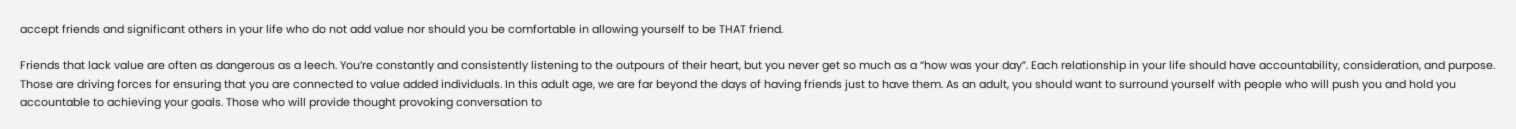accept friends and significant others in your life who do not add value nor should you be comfortable in allowing yourself to be THAT friend.

Friends that lack value are often as dangerous as a leech. You’re constantly and consistently listening to the outpours of their heart, but you never get so much as a “how was your day”. Each relationship in your life should have accountability, consideration, and purpose. Those are driving forces for ensuring that you are connected to value added individuals. In this adult age, we are far beyond the days of having friends just to have them. As an adult, you should want to surround yourself with people who will push you and hold you accountable to achieving your goals. Those who will provide thought provoking conversation to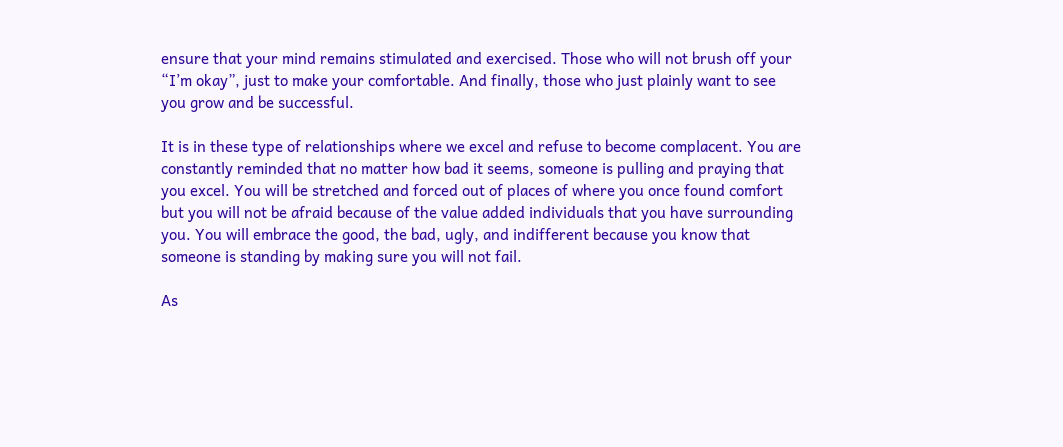ensure that your mind remains stimulated and exercised. Those who will not brush off your “I’m okay”, just to make your comfortable. And finally, those who just plainly want to see you grow and be successful.

It is in these type of relationships where we excel and refuse to become complacent. You are constantly reminded that no matter how bad it seems, someone is pulling and praying that you excel. You will be stretched and forced out of places of where you once found comfort but you will not be afraid because of the value added individuals that you have surrounding you. You will embrace the good, the bad, ugly, and indifferent because you know that someone is standing by making sure you will not fail.

As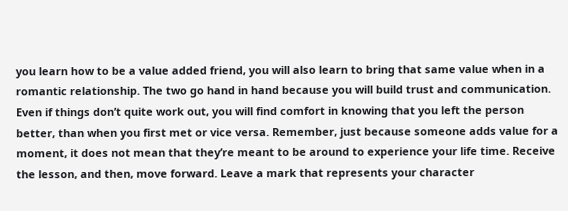you learn how to be a value added friend, you will also learn to bring that same value when in a romantic relationship. The two go hand in hand because you will build trust and communication. Even if things don’t quite work out, you will find comfort in knowing that you left the person better, than when you first met or vice versa. Remember, just because someone adds value for a moment, it does not mean that they’re meant to be around to experience your life time. Receive the lesson, and then, move forward. Leave a mark that represents your character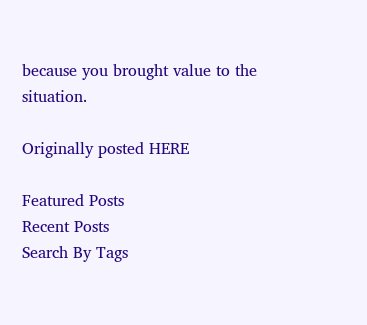because you brought value to the situation.

Originally posted HERE

Featured Posts
Recent Posts
Search By Tags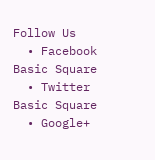Follow Us
  • Facebook Basic Square
  • Twitter Basic Square
  • Google+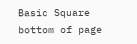Basic Square
bottom of page